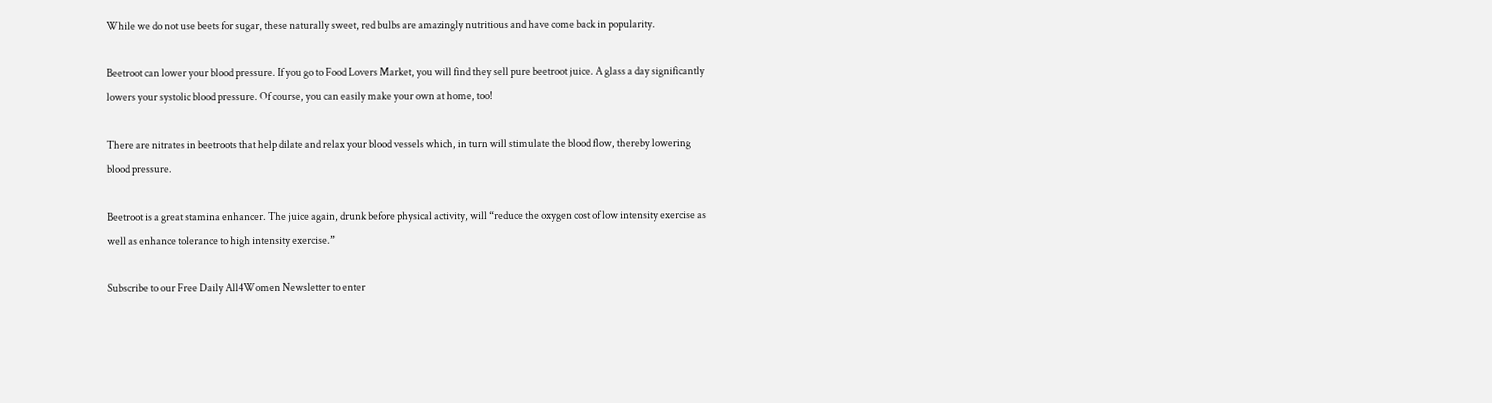While we do not use beets for sugar, these naturally sweet, red bulbs are amazingly nutritious and have come back in popularity.

Beetroot can lower your blood pressure. If you go to Food Lovers Market, you will find they sell pure beetroot juice. A glass a day significantly lowers your systolic blood pressure. Of course, you can easily make your own at home, too!

There are nitrates in beetroots that help dilate and relax your blood vessels which, in turn will stimulate the blood flow, thereby lowering blood pressure.

Beetroot is a great stamina enhancer. The juice again, drunk before physical activity, will “reduce the oxygen cost of low intensity exercise as well as enhance tolerance to high intensity exercise.”

Subscribe to our Free Daily All4Women Newsletter to enter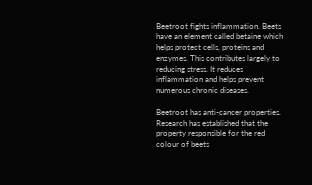Beetroot fights inflammation. Beets have an element called betaine which helps protect cells, proteins and enzymes. This contributes largely to reducing stress. It reduces inflammation and helps prevent numerous chronic diseases.

Beetroot has anti-cancer properties. Research has established that the property responsible for the red colour of beets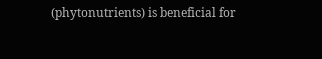(phytonutrients) is beneficial for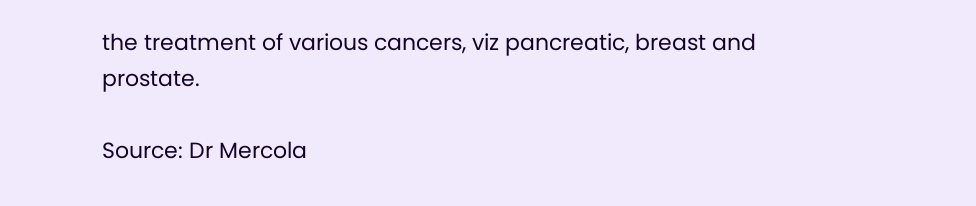the treatment of various cancers, viz pancreatic, breast and prostate.

Source: Dr Mercola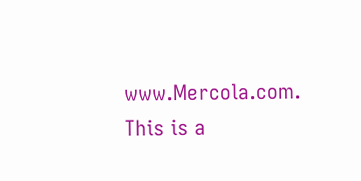www.Mercola.com. This is a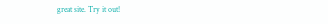great site. Try it out!